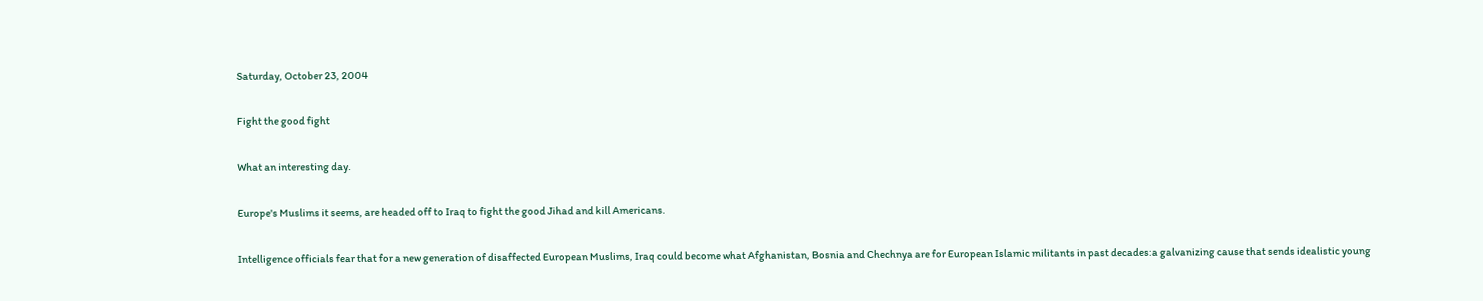Saturday, October 23, 2004

Fight the good fight

What an interesting day.

Europe's Muslims it seems, are headed off to Iraq to fight the good Jihad and kill Americans.

Intelligence officials fear that for a new generation of disaffected European Muslims, Iraq could become what Afghanistan, Bosnia and Chechnya are for European Islamic militants in past decades:a galvanizing cause that sends idealistic young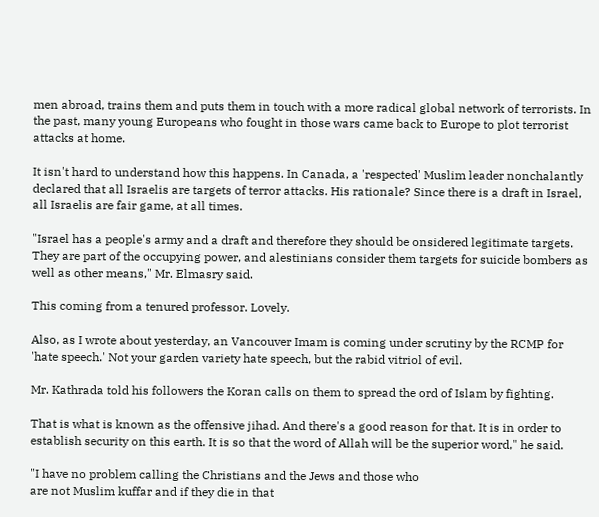men abroad, trains them and puts them in touch with a more radical global network of terrorists. In the past, many young Europeans who fought in those wars came back to Europe to plot terrorist attacks at home.

It isn't hard to understand how this happens. In Canada, a 'respected' Muslim leader nonchalantly declared that all Israelis are targets of terror attacks. His rationale? Since there is a draft in Israel, all Israelis are fair game, at all times.

"Israel has a people's army and a draft and therefore they should be onsidered legitimate targets. They are part of the occupying power, and alestinians consider them targets for suicide bombers as well as other means," Mr. Elmasry said.

This coming from a tenured professor. Lovely.

Also, as I wrote about yesterday, an Vancouver Imam is coming under scrutiny by the RCMP for 'hate speech.' Not your garden variety hate speech, but the rabid vitriol of evil.

Mr. Kathrada told his followers the Koran calls on them to spread the ord of Islam by fighting.

That is what is known as the offensive jihad. And there's a good reason for that. It is in order to establish security on this earth. It is so that the word of Allah will be the superior word," he said.

"I have no problem calling the Christians and the Jews and those who
are not Muslim kuffar and if they die in that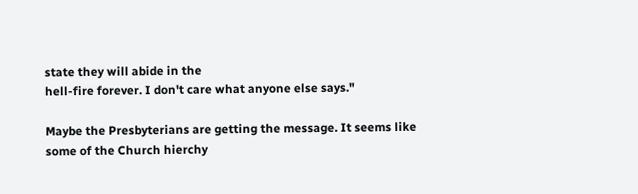state they will abide in the
hell-fire forever. I don't care what anyone else says."

Maybe the Presbyterians are getting the message. It seems like some of the Church hierchy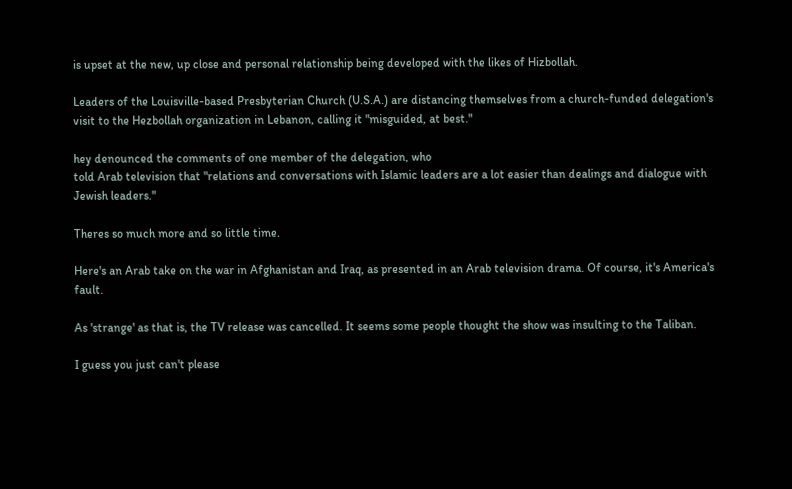is upset at the new, up close and personal relationship being developed with the likes of Hizbollah.

Leaders of the Louisville-based Presbyterian Church (U.S.A.) are distancing themselves from a church-funded delegation's visit to the Hezbollah organization in Lebanon, calling it "misguided, at best."

hey denounced the comments of one member of the delegation, who
told Arab television that "relations and conversations with Islamic leaders are a lot easier than dealings and dialogue with Jewish leaders."

Theres so much more and so little time.

Here's an Arab take on the war in Afghanistan and Iraq, as presented in an Arab television drama. Of course, it's America's fault.

As 'strange' as that is, the TV release was cancelled. It seems some people thought the show was insulting to the Taliban.

I guess you just can't please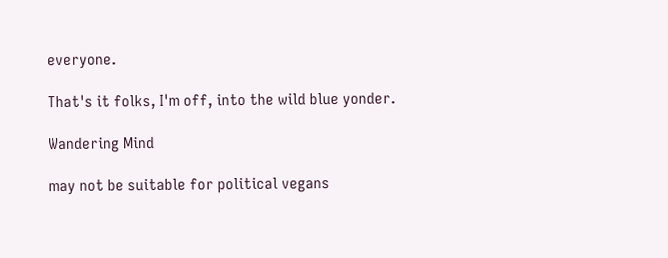everyone.

That's it folks, I'm off, into the wild blue yonder.

Wandering Mind

may not be suitable for political vegans